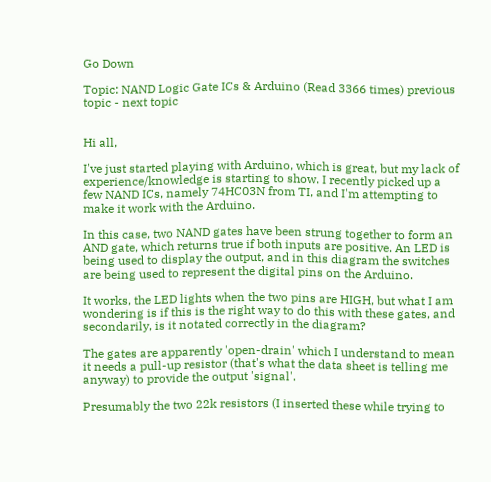Go Down

Topic: NAND Logic Gate ICs & Arduino (Read 3366 times) previous topic - next topic


Hi all,

I've just started playing with Arduino, which is great, but my lack of experience/knowledge is starting to show. I recently picked up a few NAND ICs, namely 74HC03N from TI, and I'm attempting to make it work with the Arduino.

In this case, two NAND gates have been strung together to form an AND gate, which returns true if both inputs are positive. An LED is being used to display the output, and in this diagram the switches are being used to represent the digital pins on the Arduino.

It works, the LED lights when the two pins are HIGH, but what I am wondering is if this is the right way to do this with these gates, and secondarily, is it notated correctly in the diagram?

The gates are apparently 'open-drain' which I understand to mean it needs a pull-up resistor (that's what the data sheet is telling me anyway) to provide the output 'signal'.

Presumably the two 22k resistors (I inserted these while trying to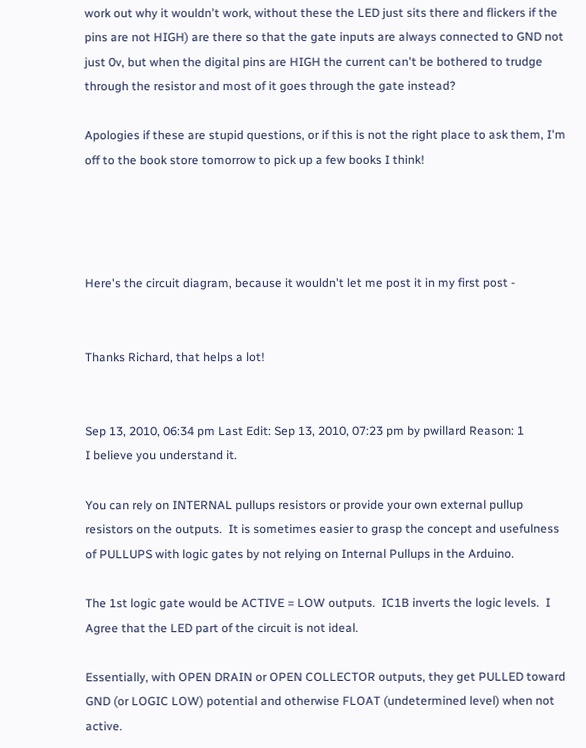work out why it wouldn't work, without these the LED just sits there and flickers if the pins are not HIGH) are there so that the gate inputs are always connected to GND not just 0v, but when the digital pins are HIGH the current can't be bothered to trudge through the resistor and most of it goes through the gate instead?

Apologies if these are stupid questions, or if this is not the right place to ask them, I'm off to the book store tomorrow to pick up a few books I think!




Here's the circuit diagram, because it wouldn't let me post it in my first post -


Thanks Richard, that helps a lot!


Sep 13, 2010, 06:34 pm Last Edit: Sep 13, 2010, 07:23 pm by pwillard Reason: 1
I believe you understand it.

You can rely on INTERNAL pullups resistors or provide your own external pullup resistors on the outputs.  It is sometimes easier to grasp the concept and usefulness of PULLUPS with logic gates by not relying on Internal Pullups in the Arduino.

The 1st logic gate would be ACTIVE = LOW outputs.  IC1B inverts the logic levels.  I Agree that the LED part of the circuit is not ideal.

Essentially, with OPEN DRAIN or OPEN COLLECTOR outputs, they get PULLED toward GND (or LOGIC LOW) potential and otherwise FLOAT (undetermined level) when not active.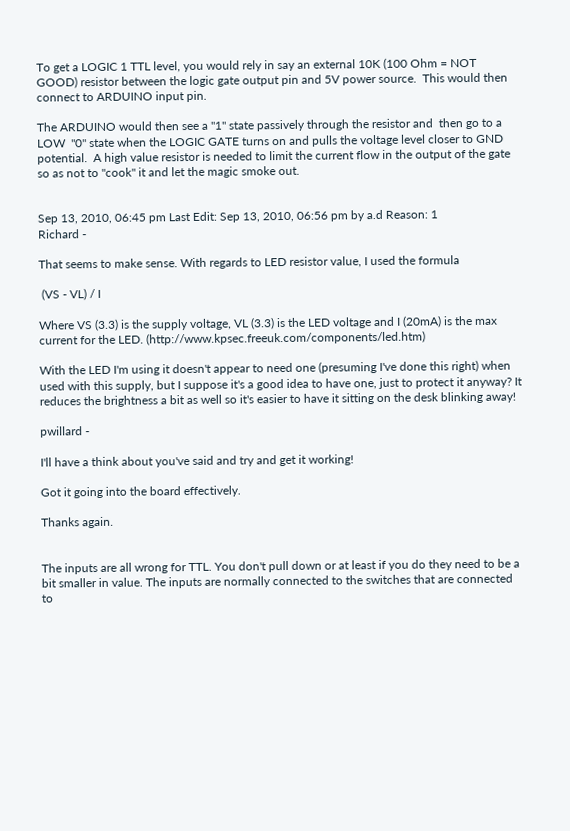To get a LOGIC 1 TTL level, you would rely in say an external 10K (100 Ohm = NOT GOOD) resistor between the logic gate output pin and 5V power source.  This would then connect to ARDUINO input pin.

The ARDUINO would then see a "1" state passively through the resistor and  then go to a LOW  "0" state when the LOGIC GATE turns on and pulls the voltage level closer to GND potential.  A high value resistor is needed to limit the current flow in the output of the gate so as not to "cook" it and let the magic smoke out.


Sep 13, 2010, 06:45 pm Last Edit: Sep 13, 2010, 06:56 pm by a.d Reason: 1
Richard -

That seems to make sense. With regards to LED resistor value, I used the formula

 (VS - VL) / I

Where VS (3.3) is the supply voltage, VL (3.3) is the LED voltage and I (20mA) is the max current for the LED. (http://www.kpsec.freeuk.com/components/led.htm)

With the LED I'm using it doesn't appear to need one (presuming I've done this right) when used with this supply, but I suppose it's a good idea to have one, just to protect it anyway? It reduces the brightness a bit as well so it's easier to have it sitting on the desk blinking away!

pwillard -

I'll have a think about you've said and try and get it working!

Got it going into the board effectively.

Thanks again.


The inputs are all wrong for TTL. You don't pull down or at least if you do they need to be a bit smaller in value. The inputs are normally connected to the switches that are connected to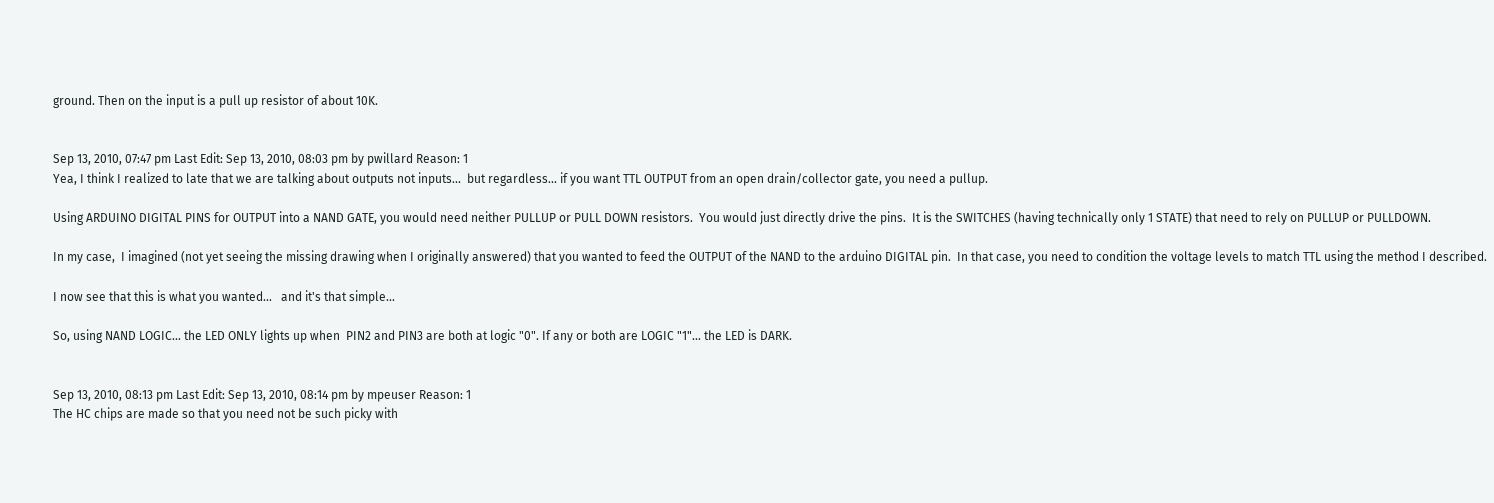ground. Then on the input is a pull up resistor of about 10K.


Sep 13, 2010, 07:47 pm Last Edit: Sep 13, 2010, 08:03 pm by pwillard Reason: 1
Yea, I think I realized to late that we are talking about outputs not inputs...  but regardless... if you want TTL OUTPUT from an open drain/collector gate, you need a pullup.

Using ARDUINO DIGITAL PINS for OUTPUT into a NAND GATE, you would need neither PULLUP or PULL DOWN resistors.  You would just directly drive the pins.  It is the SWITCHES (having technically only 1 STATE) that need to rely on PULLUP or PULLDOWN.

In my case,  I imagined (not yet seeing the missing drawing when I originally answered) that you wanted to feed the OUTPUT of the NAND to the arduino DIGITAL pin.  In that case, you need to condition the voltage levels to match TTL using the method I described.

I now see that this is what you wanted...   and it's that simple...

So, using NAND LOGIC... the LED ONLY lights up when  PIN2 and PIN3 are both at logic "0". If any or both are LOGIC "1"... the LED is DARK.


Sep 13, 2010, 08:13 pm Last Edit: Sep 13, 2010, 08:14 pm by mpeuser Reason: 1
The HC chips are made so that you need not be such picky with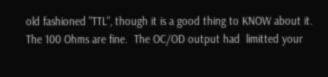old fashioned "TTL", though it is a good thing to KNOW about it.
The 100 Ohms are fine.  The OC/OD output had  limitted your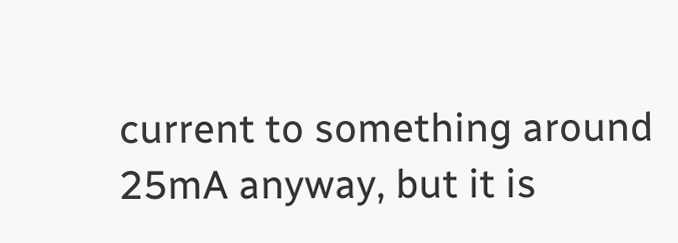current to something around 25mA anyway, but it is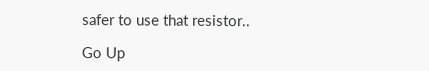safer to use that resistor..

Go Up